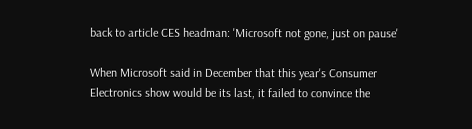back to article CES headman: 'Microsoft not gone, just on pause'

When Microsoft said in December that this year's Consumer Electronics show would be its last, it failed to convince the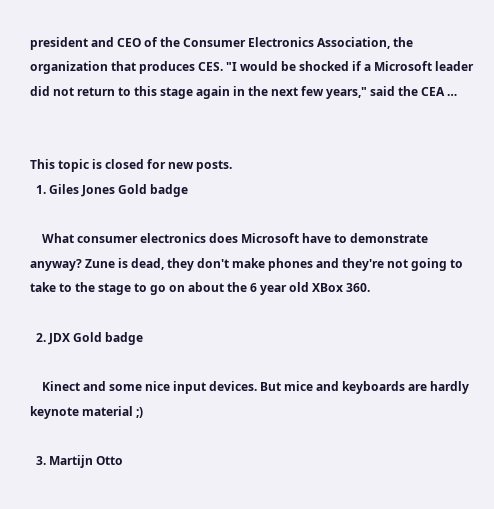president and CEO of the Consumer Electronics Association, the organization that produces CES. "I would be shocked if a Microsoft leader did not return to this stage again in the next few years," said the CEA …


This topic is closed for new posts.
  1. Giles Jones Gold badge

    What consumer electronics does Microsoft have to demonstrate anyway? Zune is dead, they don't make phones and they're not going to take to the stage to go on about the 6 year old XBox 360.

  2. JDX Gold badge

    Kinect and some nice input devices. But mice and keyboards are hardly keynote material ;)

  3. Martijn Otto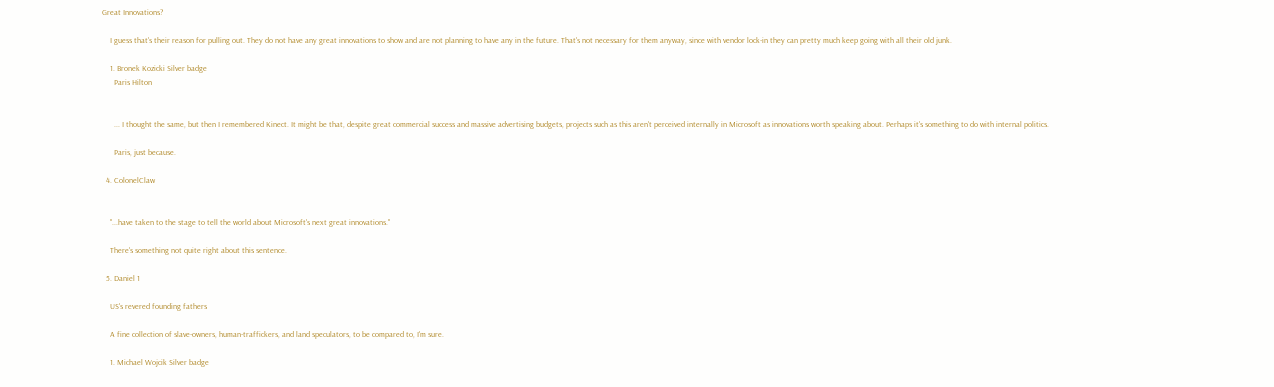Great Innovations?

    I guess that's their reason for pulling out. They do not have any great innovations to show and are not planning to have any in the future. That's not necessary for them anyway, since with vendor lock-in they can pretty much keep going with all their old junk.

    1. Bronek Kozicki Silver badge
      Paris Hilton


      ... I thought the same, but then I remembered Kinect. It might be that, despite great commercial success and massive advertising budgets, projects such as this aren't perceived internally in Microsoft as innovations worth speaking about. Perhaps it's something to do with internal politics.

      Paris, just because.

  4. ColonelClaw


    "...have taken to the stage to tell the world about Microsoft's next great innovations."

    There's something not quite right about this sentence.

  5. Daniel 1

    US's revered founding fathers

    A fine collection of slave-owners, human-traffickers, and land speculators, to be compared to, I'm sure.

    1. Michael Wojcik Silver badge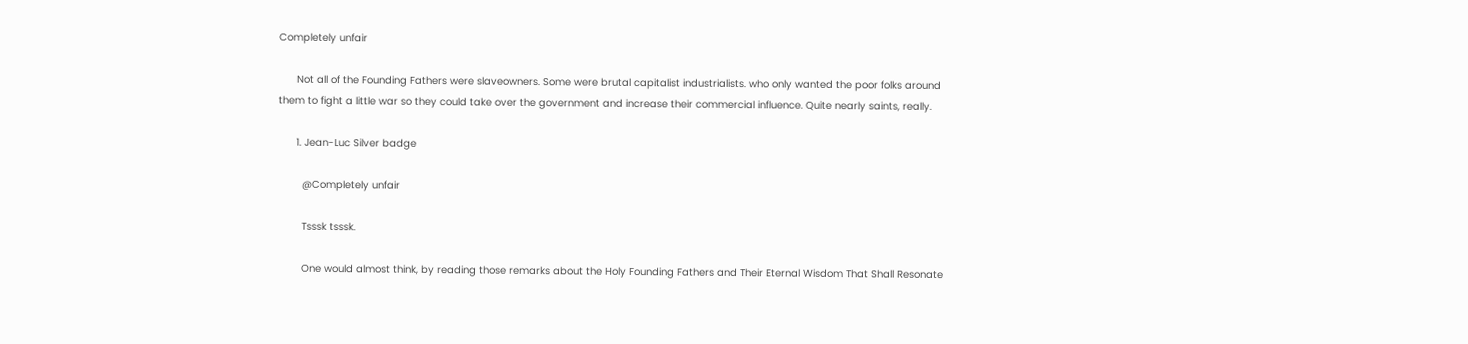Completely unfair

      Not all of the Founding Fathers were slaveowners. Some were brutal capitalist industrialists. who only wanted the poor folks around them to fight a little war so they could take over the government and increase their commercial influence. Quite nearly saints, really.

      1. Jean-Luc Silver badge

        @Completely unfair

        Tsssk tsssk.

        One would almost think, by reading those remarks about the Holy Founding Fathers and Their Eternal Wisdom That Shall Resonate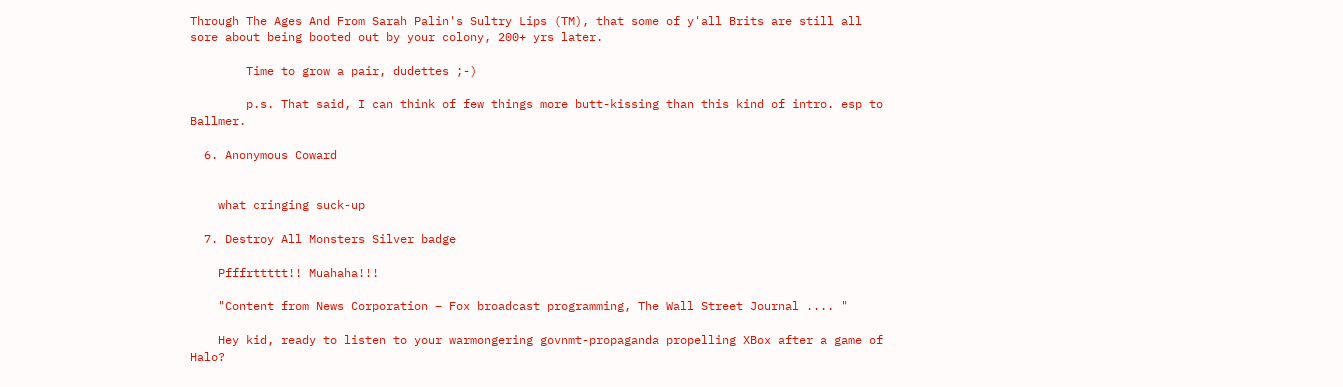Through The Ages And From Sarah Palin's Sultry Lips (TM), that some of y'all Brits are still all sore about being booted out by your colony, 200+ yrs later.

        Time to grow a pair, dudettes ;-)

        p.s. That said, I can think of few things more butt-kissing than this kind of intro. esp to Ballmer.

  6. Anonymous Coward


    what cringing suck-up

  7. Destroy All Monsters Silver badge

    Pfffrttttt!! Muahaha!!!

    "Content from News Corporation – Fox broadcast programming, The Wall Street Journal .... "

    Hey kid, ready to listen to your warmongering govnmt-propaganda propelling XBox after a game of Halo?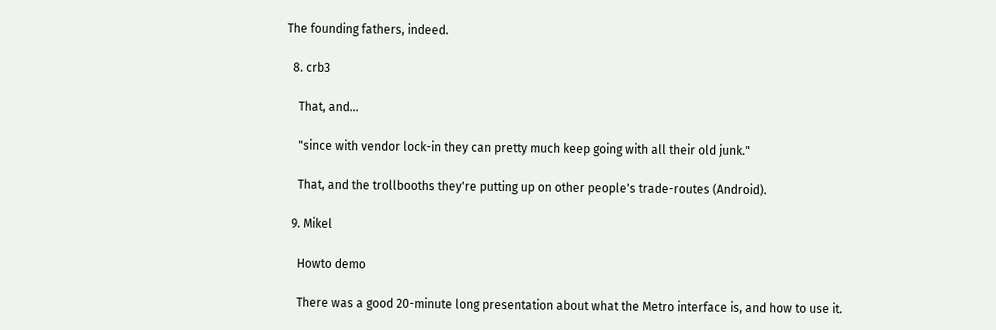The founding fathers, indeed.

  8. crb3

    That, and...

    "since with vendor lock-in they can pretty much keep going with all their old junk."

    That, and the trollbooths they're putting up on other people's trade-routes (Android).

  9. Mikel

    Howto demo

    There was a good 20-minute long presentation about what the Metro interface is, and how to use it.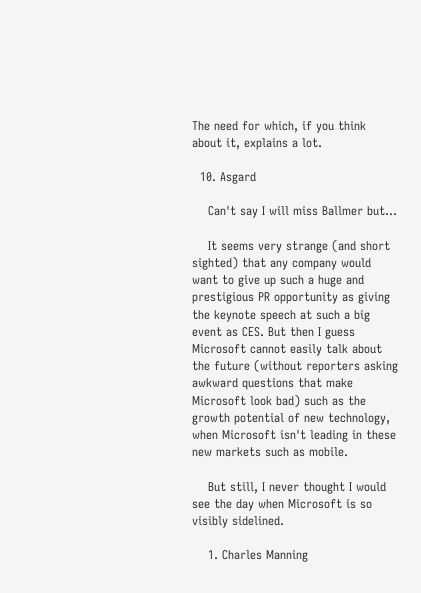The need for which, if you think about it, explains a lot.

  10. Asgard

    Can't say I will miss Ballmer but...

    It seems very strange (and short sighted) that any company would want to give up such a huge and prestigious PR opportunity as giving the keynote speech at such a big event as CES. But then I guess Microsoft cannot easily talk about the future (without reporters asking awkward questions that make Microsoft look bad) such as the growth potential of new technology, when Microsoft isn't leading in these new markets such as mobile.

    But still, I never thought I would see the day when Microsoft is so visibly sidelined.

    1. Charles Manning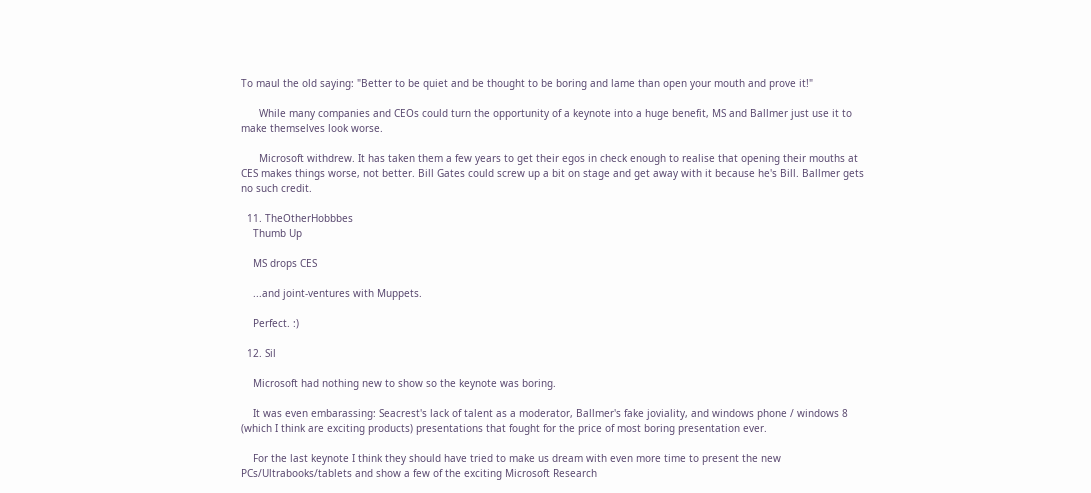To maul the old saying: "Better to be quiet and be thought to be boring and lame than open your mouth and prove it!"

      While many companies and CEOs could turn the opportunity of a keynote into a huge benefit, MS and Ballmer just use it to make themselves look worse.

      Microsoft withdrew. It has taken them a few years to get their egos in check enough to realise that opening their mouths at CES makes things worse, not better. Bill Gates could screw up a bit on stage and get away with it because he's Bill. Ballmer gets no such credit.

  11. TheOtherHobbbes
    Thumb Up

    MS drops CES

    ...and joint-ventures with Muppets.

    Perfect. :)

  12. Sil

    Microsoft had nothing new to show so the keynote was boring.

    It was even embarassing: Seacrest's lack of talent as a moderator, Ballmer's fake joviality, and windows phone / windows 8 (which I think are exciting products) presentations that fought for the price of most boring presentation ever.

    For the last keynote I think they should have tried to make us dream with even more time to present the new PCs/Ultrabooks/tablets and show a few of the exciting Microsoft Research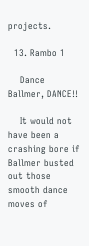projects.

  13. Rambo 1

    Dance Ballmer, DANCE!!

    It would not have been a crashing bore if Ballmer busted out those smooth dance moves of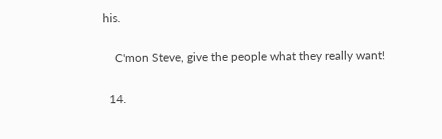his.

    C'mon Steve, give the people what they really want!

  14.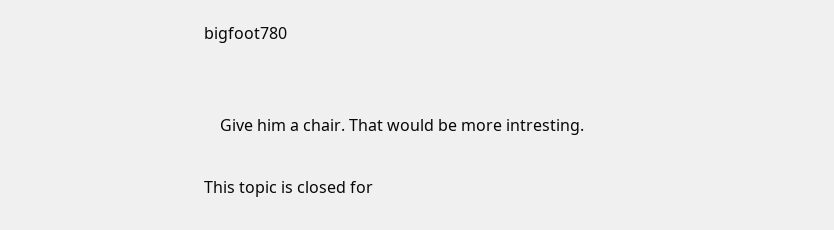bigfoot780


    Give him a chair. That would be more intresting.

This topic is closed for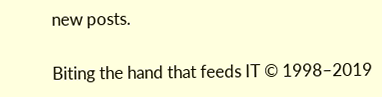new posts.

Biting the hand that feeds IT © 1998–2019